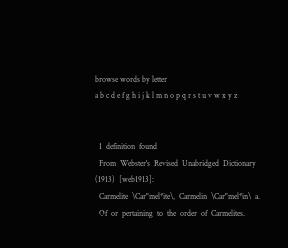browse words by letter
a b c d e f g h i j k l m n o p q r s t u v w x y z


  1  definition  found
  From  Webster's  Revised  Unabridged  Dictionary  (1913)  [web1913]:
  Carmelite  \Car"mel*ite\,  Carmelin  \Car"mel*in\  a.
  Of  or  pertaining  to  the  order  of  Carmelites.